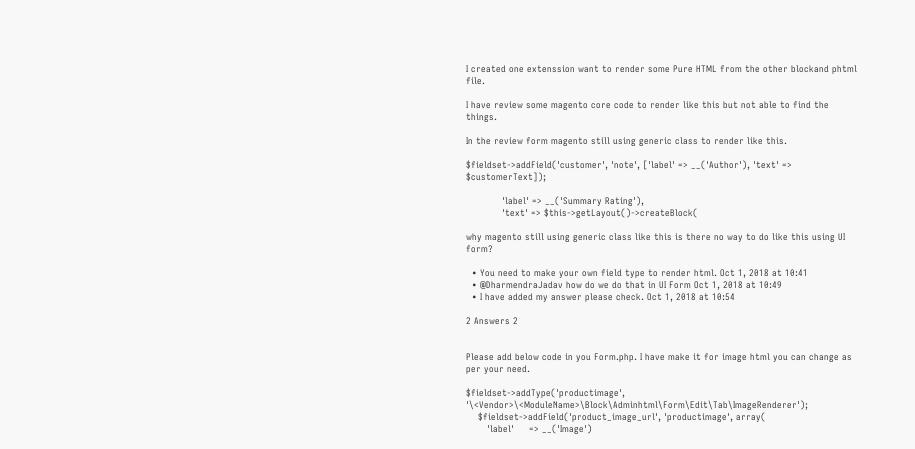I created one extenssion want to render some Pure HTML from the other blockand phtml file.

I have review some magento core code to render like this but not able to find the things.

In the review form magento still using generic class to render like this.

$fieldset->addField('customer', 'note', ['label' => __('Author'), 'text' => $customerText]);

            'label' => __('Summary Rating'),
            'text' => $this->getLayout()->createBlock(

why magento still using generic class like this is there no way to do like this using UI form?

  • You need to make your own field type to render html. Oct 1, 2018 at 10:41
  • @DharmendraJadav how do we do that in UI Form Oct 1, 2018 at 10:49
  • I have added my answer please check. Oct 1, 2018 at 10:54

2 Answers 2


Please add below code in you Form.php. I have make it for image html you can change as per your need.

$fieldset->addType('productimage', '\<Vendor>\<ModuleName>\Block\Adminhtml\Form\Edit\Tab\ImageRenderer');
    $fieldset->addField('product_image_url', 'productimage', array(
       'label'     => __('Image')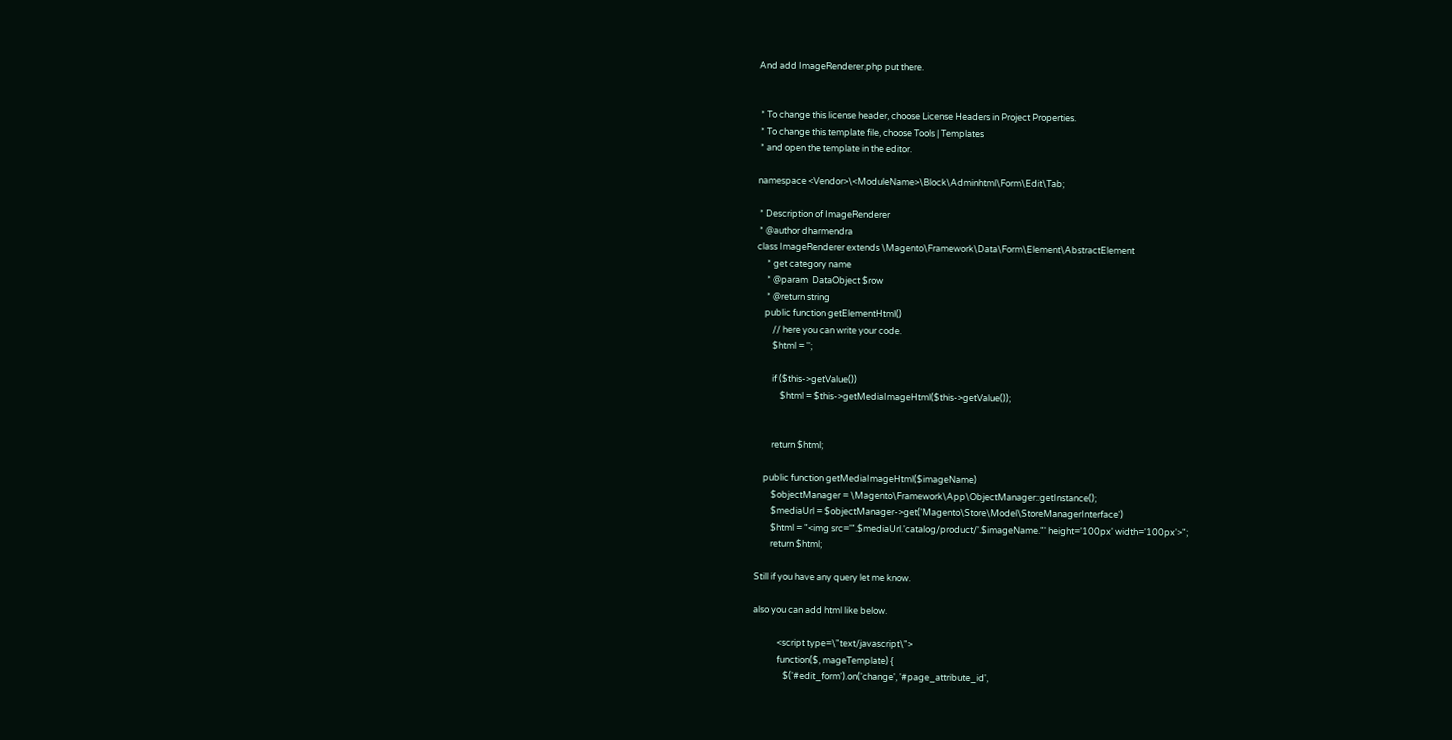And add ImageRenderer.php put there.


 * To change this license header, choose License Headers in Project Properties.
 * To change this template file, choose Tools | Templates
 * and open the template in the editor.

namespace <Vendor>\<ModuleName>\Block\Adminhtml\Form\Edit\Tab;

 * Description of ImageRenderer
 * @author dharmendra
class ImageRenderer extends \Magento\Framework\Data\Form\Element\AbstractElement
     * get category name
     * @param  DataObject $row
     * @return string
    public function getElementHtml()
        // here you can write your code.
        $html = '';

        if ($this->getValue())
            $html = $this->getMediaImageHtml($this->getValue());


        return $html;

    public function getMediaImageHtml($imageName)
        $objectManager = \Magento\Framework\App\ObjectManager::getInstance();
        $mediaUrl = $objectManager->get('Magento\Store\Model\StoreManagerInterface')
        $html = "<img src='".$mediaUrl.'catalog/product/'.$imageName."' height='100px' width='100px'>";
        return $html;

Still if you have any query let me know.

also you can add html like below.

            <script type=\"text/javascript\">
            function($, mageTemplate) {
               $('#edit_form').on('change', '#page_attribute_id',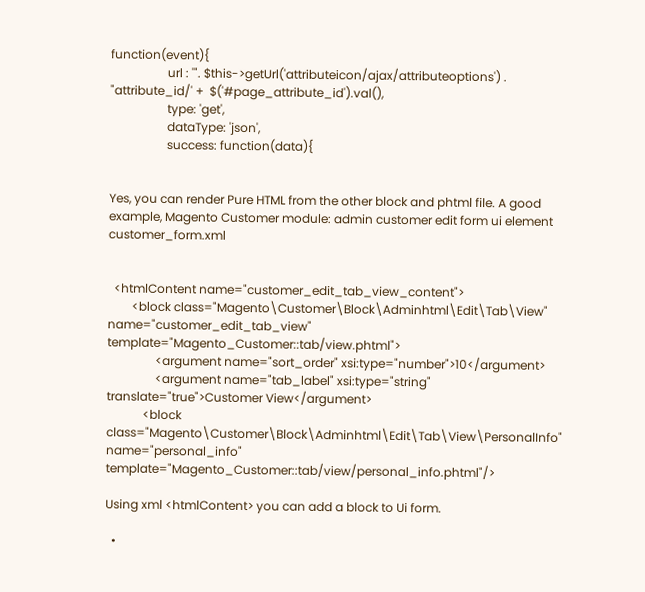function(event){
                   url : '". $this->getUrl('attributeicon/ajax/attributeoptions') . "attribute_id/' +  $('#page_attribute_id').val(),
                   type: 'get',
                   dataType: 'json',
                   success: function(data){


Yes, you can render Pure HTML from the other block and phtml file. A good example, Magento Customer module: admin customer edit form ui element customer_form.xml


  <htmlContent name="customer_edit_tab_view_content">
        <block class="Magento\Customer\Block\Adminhtml\Edit\Tab\View" name="customer_edit_tab_view" template="Magento_Customer::tab/view.phtml">
                <argument name="sort_order" xsi:type="number">10</argument>
                <argument name="tab_label" xsi:type="string" translate="true">Customer View</argument>
            <block class="Magento\Customer\Block\Adminhtml\Edit\Tab\View\PersonalInfo" name="personal_info" template="Magento_Customer::tab/view/personal_info.phtml"/>

Using xml <htmlContent> you can add a block to Ui form.

  •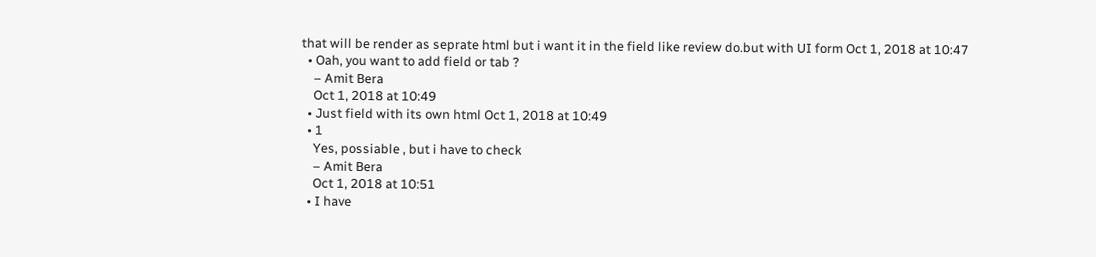that will be render as seprate html but i want it in the field like review do.but with UI form Oct 1, 2018 at 10:47
  • Oah, you want to add field or tab ?
    – Amit Bera
    Oct 1, 2018 at 10:49
  • Just field with its own html Oct 1, 2018 at 10:49
  • 1
    Yes, possiable , but i have to check
    – Amit Bera
    Oct 1, 2018 at 10:51
  • I have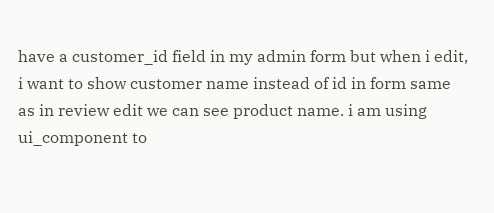have a customer_id field in my admin form but when i edit, i want to show customer name instead of id in form same as in review edit we can see product name. i am using ui_component to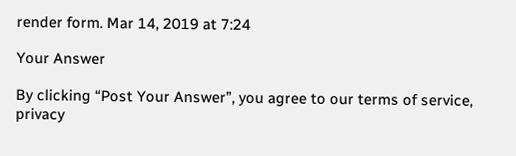render form. Mar 14, 2019 at 7:24

Your Answer

By clicking “Post Your Answer”, you agree to our terms of service, privacy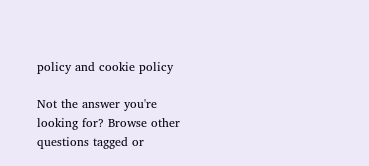policy and cookie policy

Not the answer you're looking for? Browse other questions tagged or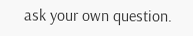ask your own question.